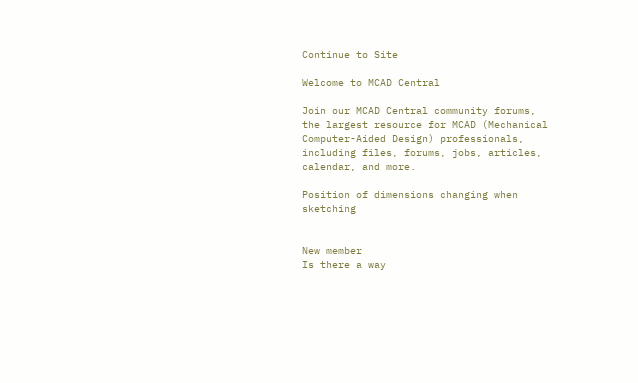Continue to Site

Welcome to MCAD Central

Join our MCAD Central community forums, the largest resource for MCAD (Mechanical Computer-Aided Design) professionals, including files, forums, jobs, articles, calendar, and more.

Position of dimensions changing when sketching


New member
Is there a way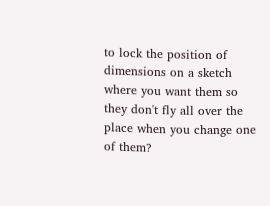to lock the position of dimensions on a sketch where you want them so they don't fly all over the place when you change one of them?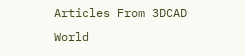Articles From 3DCAD World